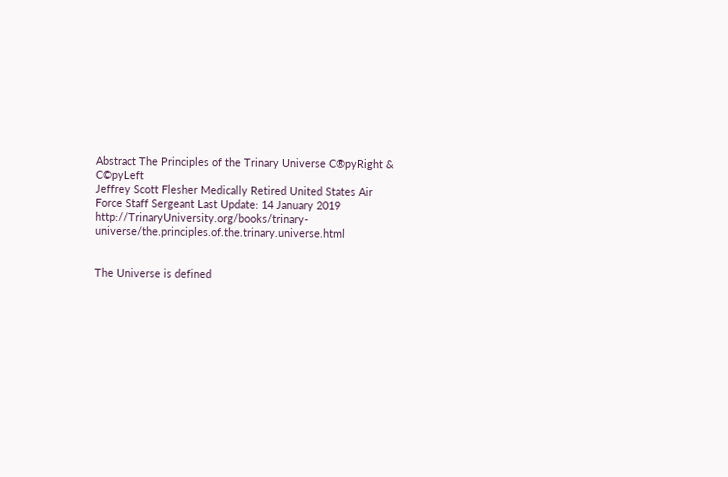Abstract The Principles of the Trinary Universe C®pyRight & C©pyLeft
Jeffrey Scott Flesher Medically Retired United States Air Force Staff Sergeant Last Update: 14 January 2019 http://TrinaryUniversity.org/books/trinary-universe/the.principles.of.the.trinary.universe.html


The Universe is defined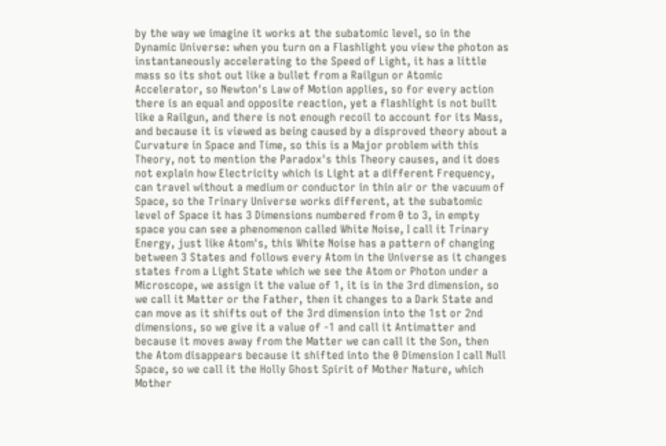by the way we imagine it works at the subatomic level, so in the Dynamic Universe: when you turn on a Flashlight you view the photon as instantaneously accelerating to the Speed of Light, it has a little mass so its shot out like a bullet from a Railgun or Atomic Accelerator, so Newton's Law of Motion applies, so for every action there is an equal and opposite reaction, yet a flashlight is not built like a Railgun, and there is not enough recoil to account for its Mass, and because it is viewed as being caused by a disproved theory about a Curvature in Space and Time, so this is a Major problem with this Theory, not to mention the Paradox's this Theory causes, and it does not explain how Electricity which is Light at a different Frequency, can travel without a medium or conductor in thin air or the vacuum of Space, so the Trinary Universe works different, at the subatomic level of Space it has 3 Dimensions numbered from 0 to 3, in empty space you can see a phenomenon called White Noise, I call it Trinary Energy, just like Atom's, this White Noise has a pattern of changing between 3 States and follows every Atom in the Universe as it changes states from a Light State which we see the Atom or Photon under a Microscope, we assign it the value of 1, it is in the 3rd dimension, so we call it Matter or the Father, then it changes to a Dark State and can move as it shifts out of the 3rd dimension into the 1st or 2nd dimensions, so we give it a value of -1 and call it Antimatter and because it moves away from the Matter we can call it the Son, then the Atom disappears because it shifted into the 0 Dimension I call Null Space, so we call it the Holly Ghost Spirit of Mother Nature, which Mother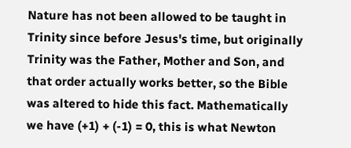Nature has not been allowed to be taught in Trinity since before Jesus's time, but originally Trinity was the Father, Mother and Son, and that order actually works better, so the Bible was altered to hide this fact. Mathematically we have (+1) + (-1) = 0, this is what Newton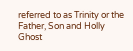referred to as Trinity or the Father, Son and Holly Ghost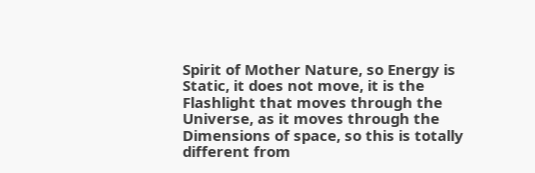Spirit of Mother Nature, so Energy is Static, it does not move, it is the Flashlight that moves through the Universe, as it moves through the Dimensions of space, so this is totally different from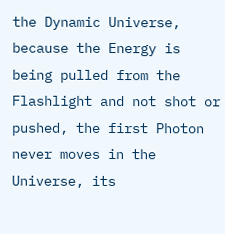the Dynamic Universe, because the Energy is being pulled from the Flashlight and not shot or pushed, the first Photon never moves in the Universe, its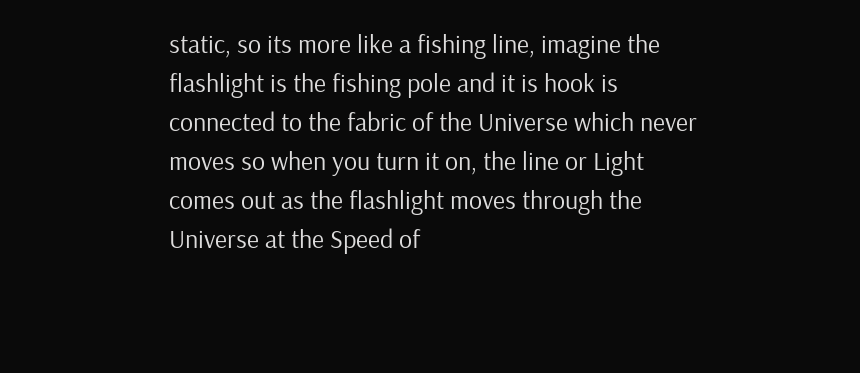static, so its more like a fishing line, imagine the flashlight is the fishing pole and it is hook is connected to the fabric of the Universe which never moves so when you turn it on, the line or Light comes out as the flashlight moves through the Universe at the Speed of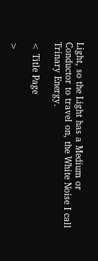Light, so the Light has a Medium or Conductor to travel on, the White Noise I call Trinary Energy.

< Title Page

>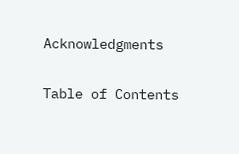Acknowledgments

Table of Contents